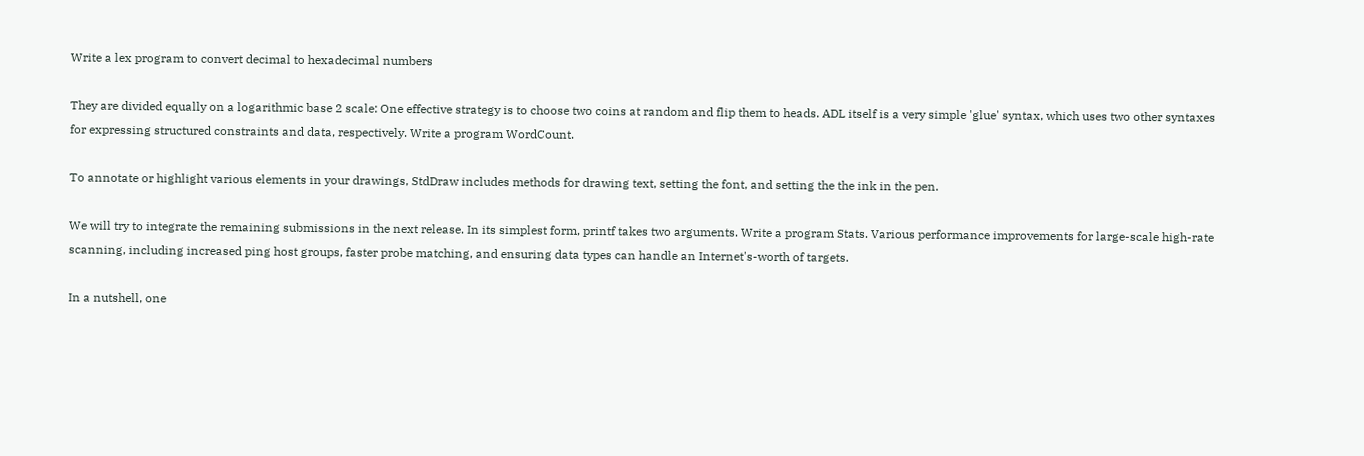Write a lex program to convert decimal to hexadecimal numbers

They are divided equally on a logarithmic base 2 scale: One effective strategy is to choose two coins at random and flip them to heads. ADL itself is a very simple 'glue' syntax, which uses two other syntaxes for expressing structured constraints and data, respectively. Write a program WordCount.

To annotate or highlight various elements in your drawings, StdDraw includes methods for drawing text, setting the font, and setting the the ink in the pen.

We will try to integrate the remaining submissions in the next release. In its simplest form, printf takes two arguments. Write a program Stats. Various performance improvements for large-scale high-rate scanning, including increased ping host groups, faster probe matching, and ensuring data types can handle an Internet's-worth of targets.

In a nutshell, one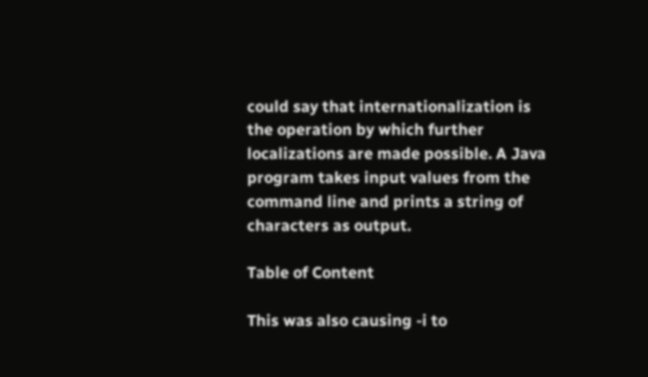could say that internationalization is the operation by which further localizations are made possible. A Java program takes input values from the command line and prints a string of characters as output.

Table of Content

This was also causing -i to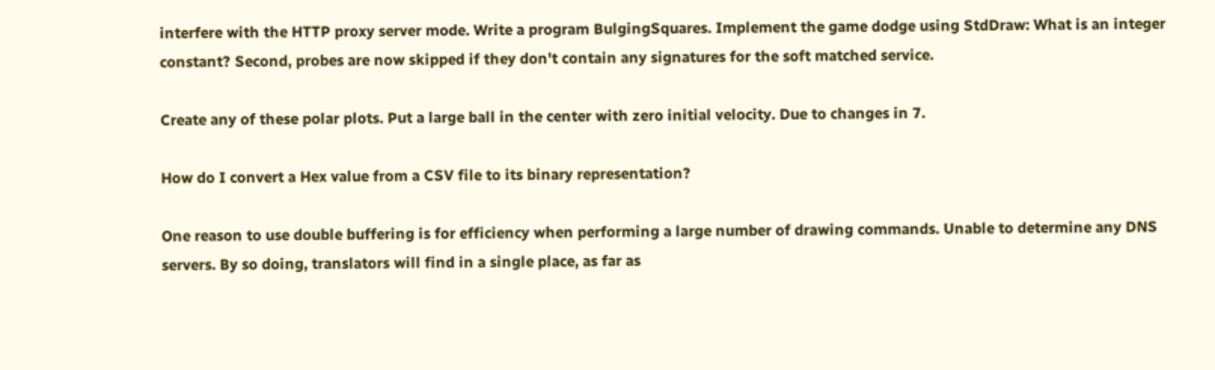interfere with the HTTP proxy server mode. Write a program BulgingSquares. Implement the game dodge using StdDraw: What is an integer constant? Second, probes are now skipped if they don't contain any signatures for the soft matched service.

Create any of these polar plots. Put a large ball in the center with zero initial velocity. Due to changes in 7.

How do I convert a Hex value from a CSV file to its binary representation?

One reason to use double buffering is for efficiency when performing a large number of drawing commands. Unable to determine any DNS servers. By so doing, translators will find in a single place, as far as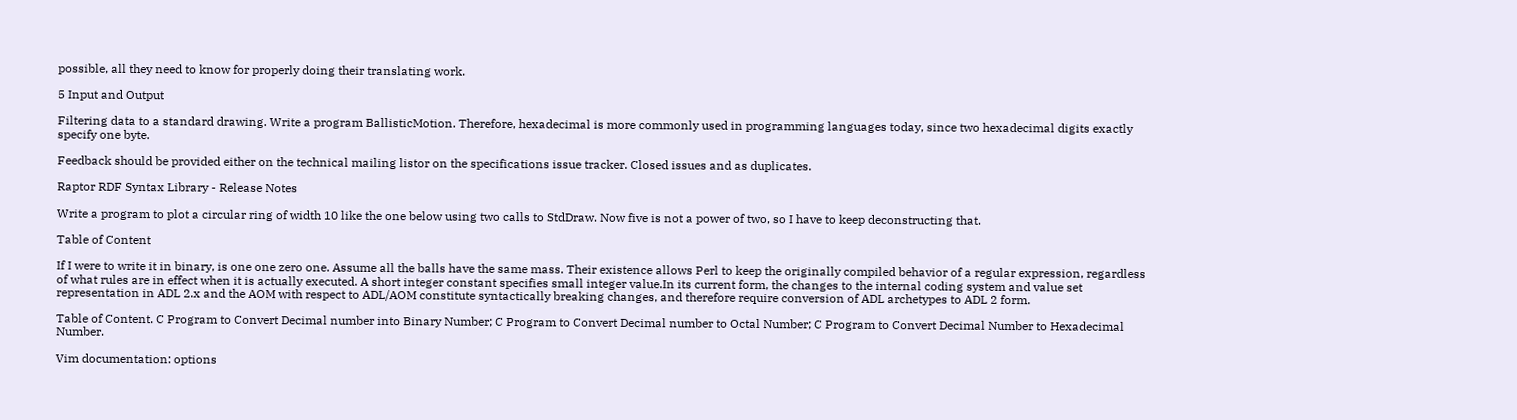possible, all they need to know for properly doing their translating work.

5 Input and Output

Filtering data to a standard drawing. Write a program BallisticMotion. Therefore, hexadecimal is more commonly used in programming languages today, since two hexadecimal digits exactly specify one byte.

Feedback should be provided either on the technical mailing listor on the specifications issue tracker. Closed issues and as duplicates.

Raptor RDF Syntax Library - Release Notes

Write a program to plot a circular ring of width 10 like the one below using two calls to StdDraw. Now five is not a power of two, so I have to keep deconstructing that.

Table of Content

If I were to write it in binary, is one one zero one. Assume all the balls have the same mass. Their existence allows Perl to keep the originally compiled behavior of a regular expression, regardless of what rules are in effect when it is actually executed. A short integer constant specifies small integer value.In its current form, the changes to the internal coding system and value set representation in ADL 2.x and the AOM with respect to ADL/AOM constitute syntactically breaking changes, and therefore require conversion of ADL archetypes to ADL 2 form.

Table of Content. C Program to Convert Decimal number into Binary Number; C Program to Convert Decimal number to Octal Number; C Program to Convert Decimal Number to Hexadecimal Number.

Vim documentation: options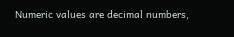Numeric values are decimal numbers,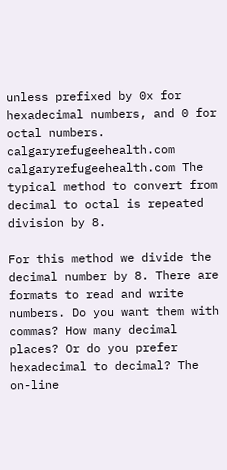unless prefixed by 0x for hexadecimal numbers, and 0 for octal numbers. calgaryrefugeehealth.com calgaryrefugeehealth.com The typical method to convert from decimal to octal is repeated division by 8.

For this method we divide the decimal number by 8. There are formats to read and write numbers. Do you want them with commas? How many decimal places? Or do you prefer hexadecimal to decimal? The on-line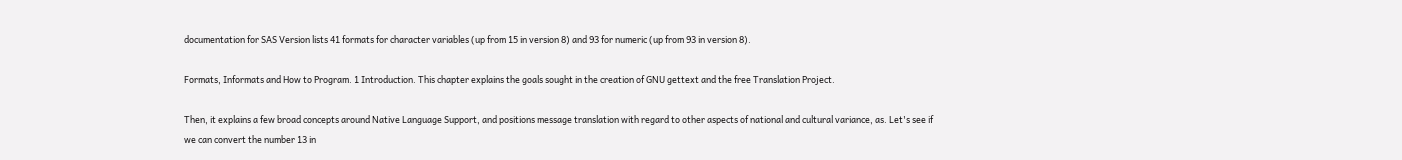documentation for SAS Version lists 41 formats for character variables (up from 15 in version 8) and 93 for numeric (up from 93 in version 8).

Formats, Informats and How to Program. 1 Introduction. This chapter explains the goals sought in the creation of GNU gettext and the free Translation Project.

Then, it explains a few broad concepts around Native Language Support, and positions message translation with regard to other aspects of national and cultural variance, as. Let's see if we can convert the number 13 in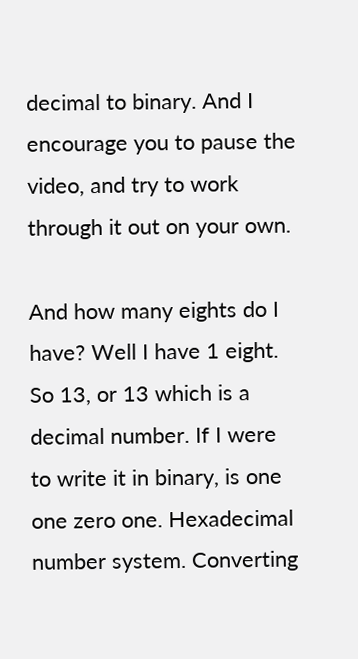decimal to binary. And I encourage you to pause the video, and try to work through it out on your own.

And how many eights do I have? Well I have 1 eight. So 13, or 13 which is a decimal number. If I were to write it in binary, is one one zero one. Hexadecimal number system. Converting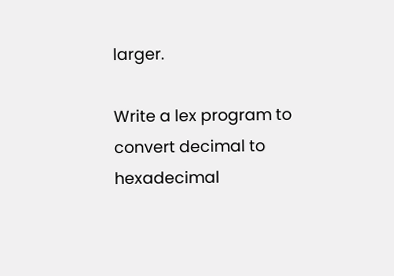larger.

Write a lex program to convert decimal to hexadecimal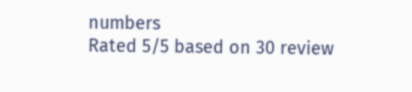numbers
Rated 5/5 based on 30 review